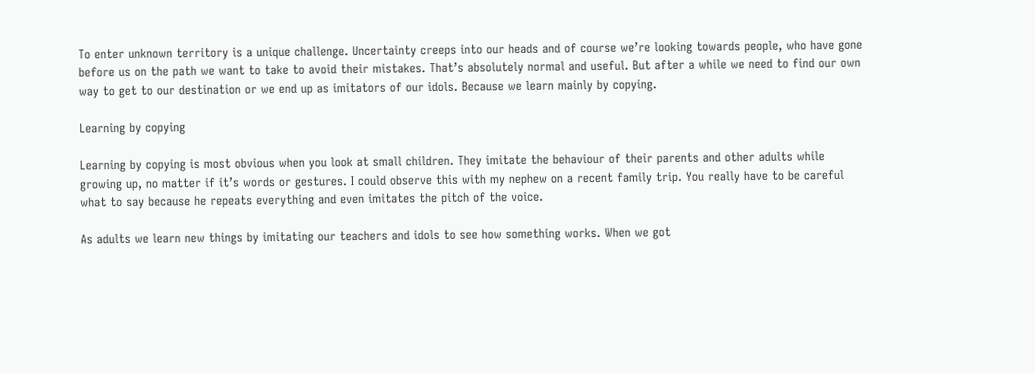To enter unknown territory is a unique challenge. Uncertainty creeps into our heads and of course we’re looking towards people, who have gone before us on the path we want to take to avoid their mistakes. That’s absolutely normal and useful. But after a while we need to find our own way to get to our destination or we end up as imitators of our idols. Because we learn mainly by copying.

Learning by copying

Learning by copying is most obvious when you look at small children. They imitate the behaviour of their parents and other adults while growing up, no matter if it’s words or gestures. I could observe this with my nephew on a recent family trip. You really have to be careful what to say because he repeats everything and even imitates the pitch of the voice.

As adults we learn new things by imitating our teachers and idols to see how something works. When we got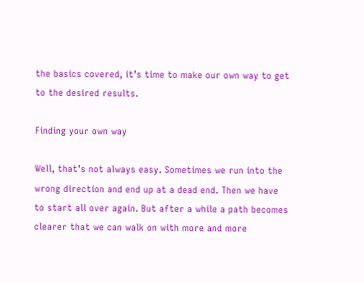the basics covered, it’s time to make our own way to get to the desired results.

Finding your own way

Well, that’s not always easy. Sometimes we run into the wrong direction and end up at a dead end. Then we have to start all over again. But after a while a path becomes clearer that we can walk on with more and more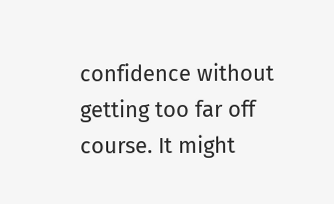confidence without getting too far off course. It might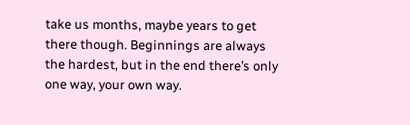take us months, maybe years to get there though. Beginnings are always the hardest, but in the end there’s only one way, your own way.